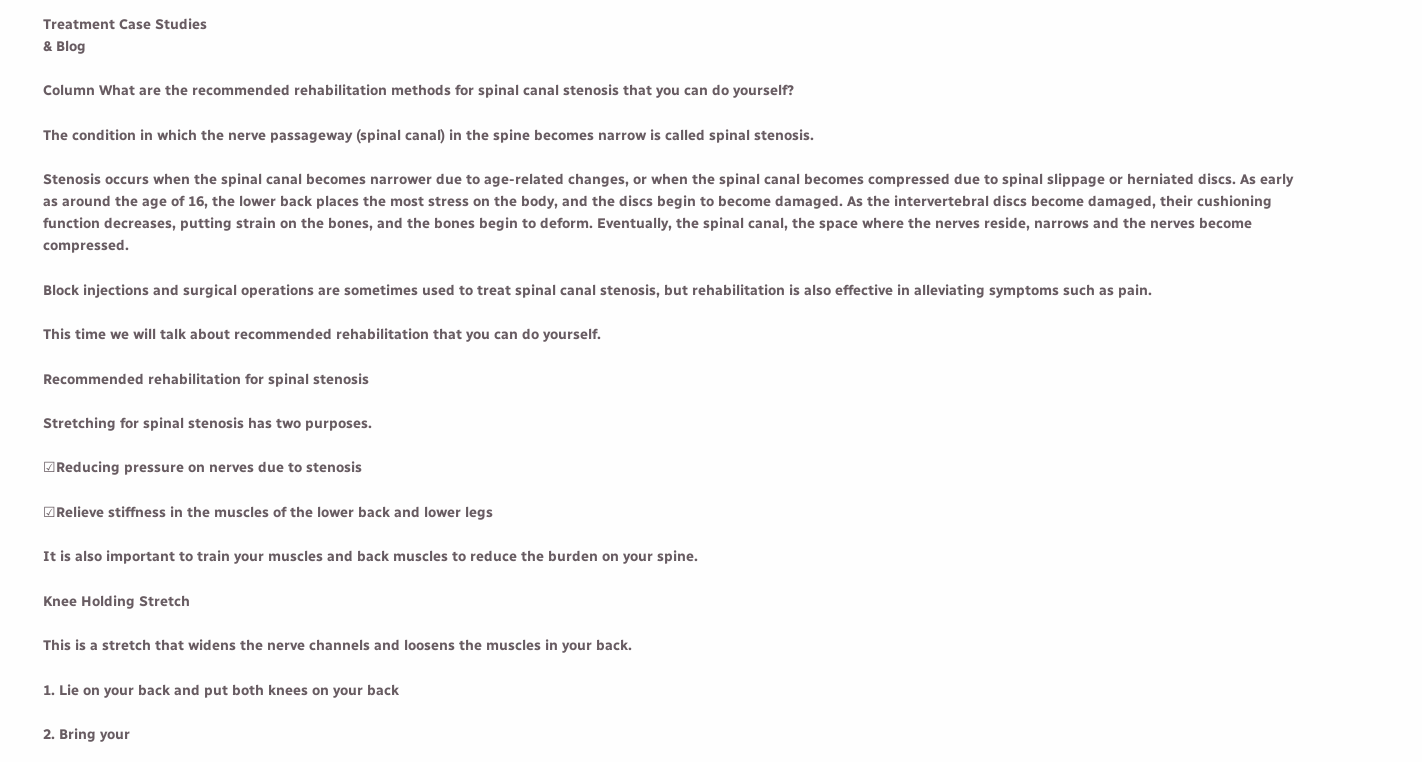Treatment Case Studies
& Blog

Column What are the recommended rehabilitation methods for spinal canal stenosis that you can do yourself?

The condition in which the nerve passageway (spinal canal) in the spine becomes narrow is called spinal stenosis.

Stenosis occurs when the spinal canal becomes narrower due to age-related changes, or when the spinal canal becomes compressed due to spinal slippage or herniated discs. As early as around the age of 16, the lower back places the most stress on the body, and the discs begin to become damaged. As the intervertebral discs become damaged, their cushioning function decreases, putting strain on the bones, and the bones begin to deform. Eventually, the spinal canal, the space where the nerves reside, narrows and the nerves become compressed.

Block injections and surgical operations are sometimes used to treat spinal canal stenosis, but rehabilitation is also effective in alleviating symptoms such as pain.

This time we will talk about recommended rehabilitation that you can do yourself.

Recommended rehabilitation for spinal stenosis

Stretching for spinal stenosis has two purposes.

☑Reducing pressure on nerves due to stenosis

☑Relieve stiffness in the muscles of the lower back and lower legs

It is also important to train your muscles and back muscles to reduce the burden on your spine.

Knee Holding Stretch

This is a stretch that widens the nerve channels and loosens the muscles in your back.

1. Lie on your back and put both knees on your back

2. Bring your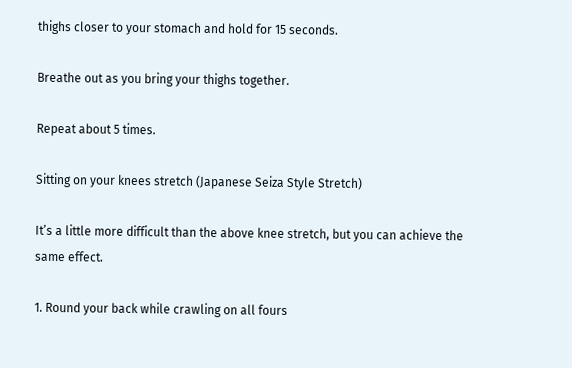thighs closer to your stomach and hold for 15 seconds.

Breathe out as you bring your thighs together.

Repeat about 5 times.

Sitting on your knees stretch (Japanese Seiza Style Stretch)

It’s a little more difficult than the above knee stretch, but you can achieve the same effect.

1. Round your back while crawling on all fours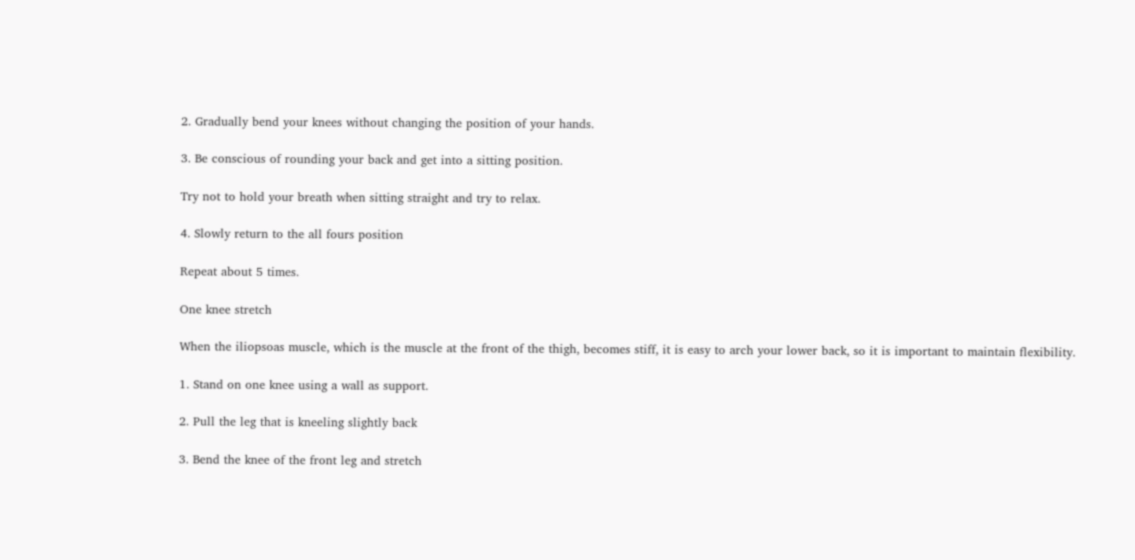2. Gradually bend your knees without changing the position of your hands.

3. Be conscious of rounding your back and get into a sitting position.

Try not to hold your breath when sitting straight and try to relax.

4. Slowly return to the all fours position

Repeat about 5 times.

One knee stretch

When the iliopsoas muscle, which is the muscle at the front of the thigh, becomes stiff, it is easy to arch your lower back, so it is important to maintain flexibility.

1. Stand on one knee using a wall as support.

2. Pull the leg that is kneeling slightly back

3. Bend the knee of the front leg and stretch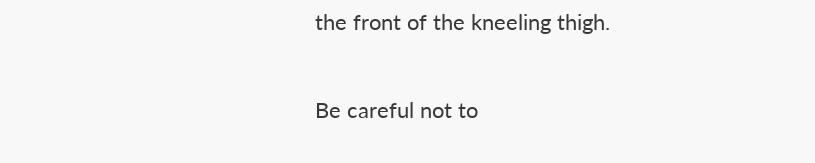the front of the kneeling thigh.

Be careful not to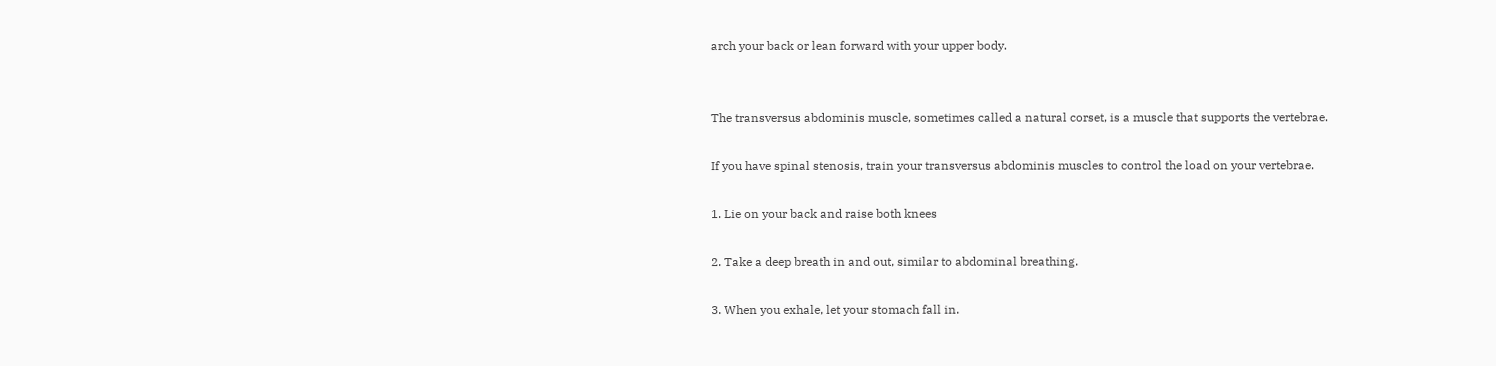arch your back or lean forward with your upper body.


The transversus abdominis muscle, sometimes called a natural corset, is a muscle that supports the vertebrae.

If you have spinal stenosis, train your transversus abdominis muscles to control the load on your vertebrae.

1. Lie on your back and raise both knees

2. Take a deep breath in and out, similar to abdominal breathing.

3. When you exhale, let your stomach fall in.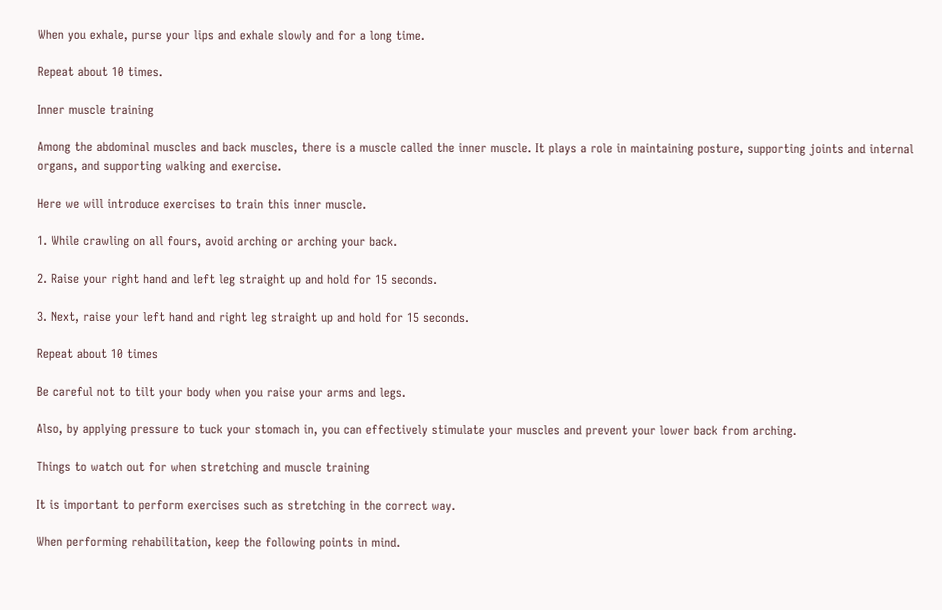When you exhale, purse your lips and exhale slowly and for a long time.

Repeat about 10 times.

Inner muscle training

Among the abdominal muscles and back muscles, there is a muscle called the inner muscle. It plays a role in maintaining posture, supporting joints and internal organs, and supporting walking and exercise.

Here we will introduce exercises to train this inner muscle.

1. While crawling on all fours, avoid arching or arching your back.

2. Raise your right hand and left leg straight up and hold for 15 seconds.

3. Next, raise your left hand and right leg straight up and hold for 15 seconds.

Repeat about 10 times

Be careful not to tilt your body when you raise your arms and legs.

Also, by applying pressure to tuck your stomach in, you can effectively stimulate your muscles and prevent your lower back from arching.

Things to watch out for when stretching and muscle training

It is important to perform exercises such as stretching in the correct way.

When performing rehabilitation, keep the following points in mind.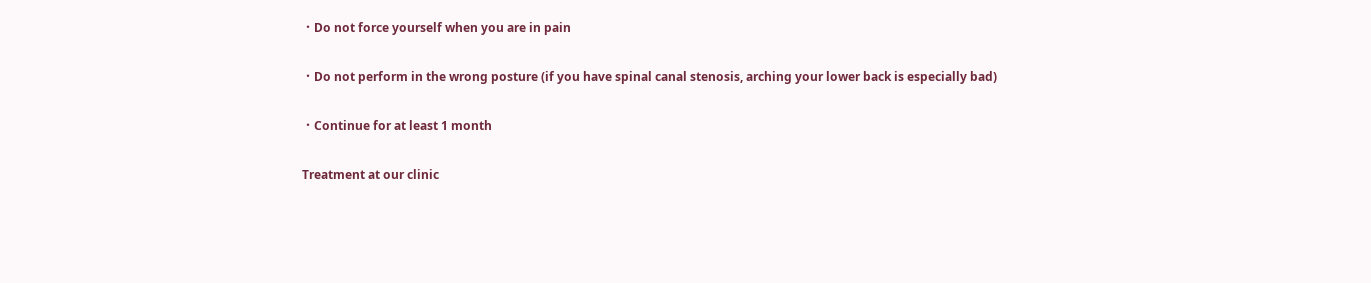・Do not force yourself when you are in pain

・Do not perform in the wrong posture (if you have spinal canal stenosis, arching your lower back is especially bad)

・Continue for at least 1 month

Treatment at our clinic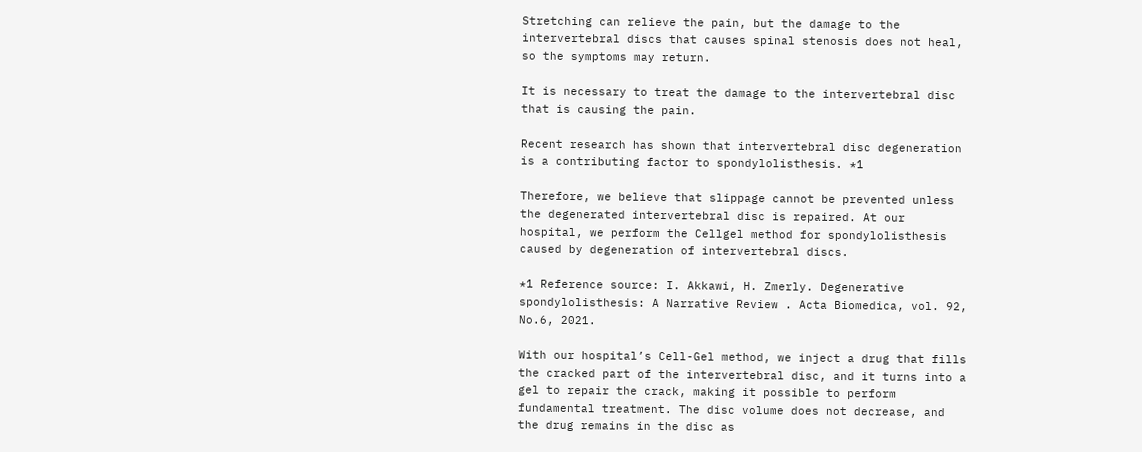Stretching can relieve the pain, but the damage to the intervertebral discs that causes spinal stenosis does not heal, so the symptoms may return.

It is necessary to treat the damage to the intervertebral disc that is causing the pain.

Recent research has shown that intervertebral disc degeneration is a contributing factor to spondylolisthesis. *1

Therefore, we believe that slippage cannot be prevented unless the degenerated intervertebral disc is repaired. At our hospital, we perform the Cellgel method for spondylolisthesis caused by degeneration of intervertebral discs.

*1 Reference source: I. Akkawi, H. Zmerly. Degenerative spondylolisthesis: A Narrative Review . Acta Biomedica, vol. 92, No.6, 2021.

With our hospital’s Cell-Gel method, we inject a drug that fills the cracked part of the intervertebral disc, and it turns into a gel to repair the crack, making it possible to perform fundamental treatment. The disc volume does not decrease, and the drug remains in the disc as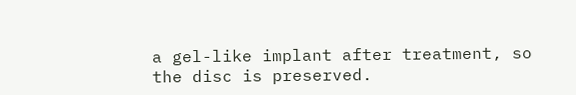a gel-like implant after treatment, so the disc is preserved.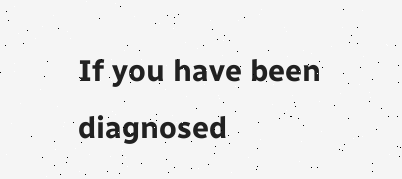If you have been diagnosed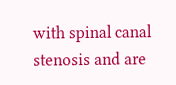with spinal canal stenosis and are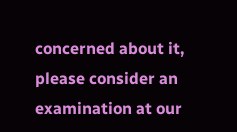concerned about it, please consider an examination at our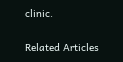clinic.

Related Articles